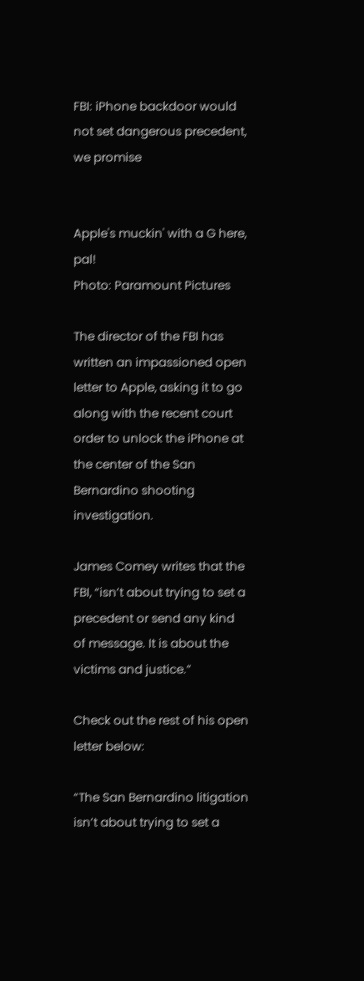FBI: iPhone backdoor would not set dangerous precedent, we promise


Apple's muckin' with a G here, pal!
Photo: Paramount Pictures

The director of the FBI has written an impassioned open letter to Apple, asking it to go along with the recent court order to unlock the iPhone at the center of the San Bernardino shooting investigation.

James Comey writes that the FBI, “isn’t about trying to set a precedent or send any kind of message. It is about the victims and justice.”

Check out the rest of his open letter below:

“The San Bernardino litigation isn’t about trying to set a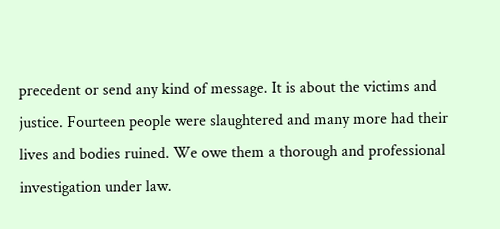precedent or send any kind of message. It is about the victims and justice. Fourteen people were slaughtered and many more had their lives and bodies ruined. We owe them a thorough and professional investigation under law.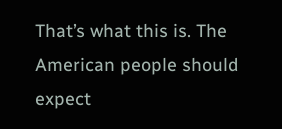That’s what this is. The American people should expect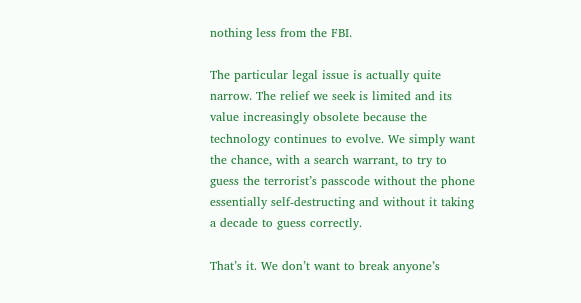nothing less from the FBI.

The particular legal issue is actually quite narrow. The relief we seek is limited and its value increasingly obsolete because the technology continues to evolve. We simply want the chance, with a search warrant, to try to guess the terrorist’s passcode without the phone essentially self-destructing and without it taking a decade to guess correctly.

That’s it. We don’t want to break anyone’s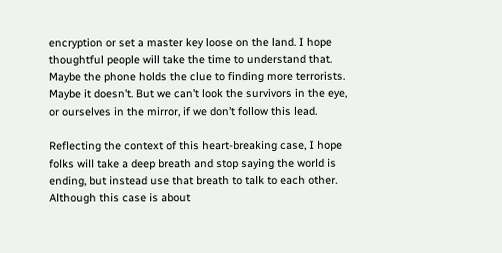encryption or set a master key loose on the land. I hope thoughtful people will take the time to understand that. Maybe the phone holds the clue to finding more terrorists. Maybe it doesn’t. But we can’t look the survivors in the eye, or ourselves in the mirror, if we don’t follow this lead.

Reflecting the context of this heart-breaking case, I hope folks will take a deep breath and stop saying the world is ending, but instead use that breath to talk to each other. Although this case is about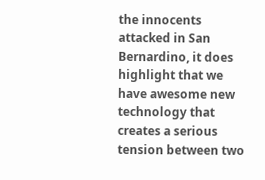the innocents attacked in San Bernardino, it does highlight that we have awesome new technology that creates a serious tension between two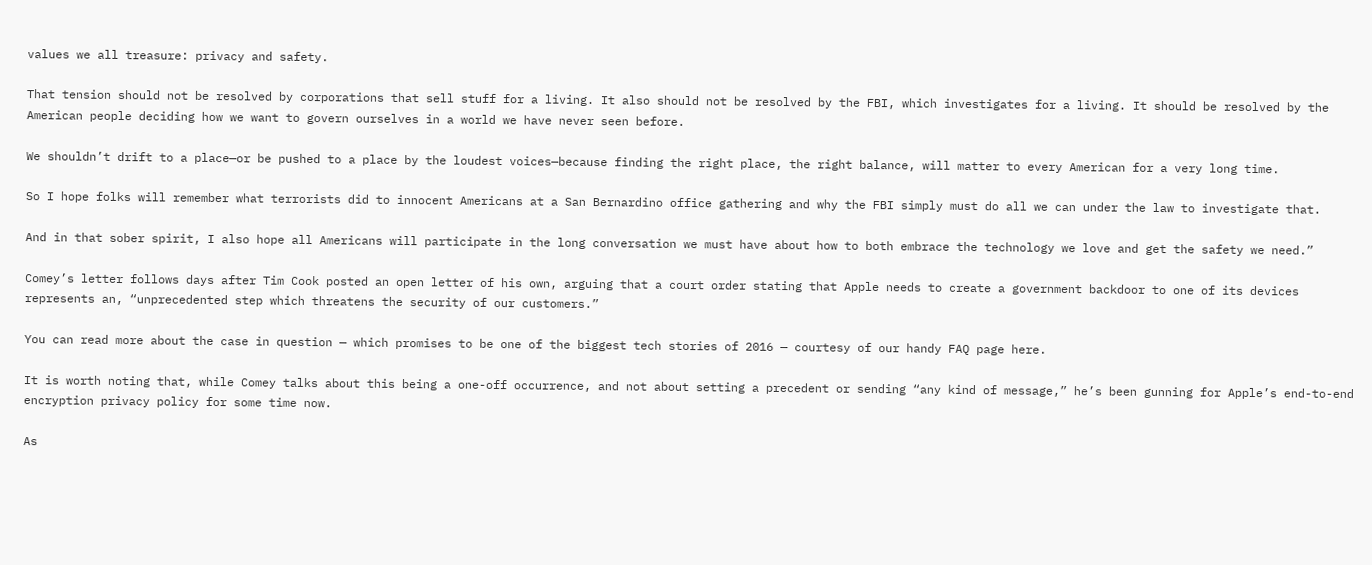values we all treasure: privacy and safety.

That tension should not be resolved by corporations that sell stuff for a living. It also should not be resolved by the FBI, which investigates for a living. It should be resolved by the American people deciding how we want to govern ourselves in a world we have never seen before.

We shouldn’t drift to a place—or be pushed to a place by the loudest voices—because finding the right place, the right balance, will matter to every American for a very long time.

So I hope folks will remember what terrorists did to innocent Americans at a San Bernardino office gathering and why the FBI simply must do all we can under the law to investigate that.

And in that sober spirit, I also hope all Americans will participate in the long conversation we must have about how to both embrace the technology we love and get the safety we need.”

Comey’s letter follows days after Tim Cook posted an open letter of his own, arguing that a court order stating that Apple needs to create a government backdoor to one of its devices represents an, “unprecedented step which threatens the security of our customers.”

You can read more about the case in question — which promises to be one of the biggest tech stories of 2016 — courtesy of our handy FAQ page here.

It is worth noting that, while Comey talks about this being a one-off occurrence, and not about setting a precedent or sending “any kind of message,” he’s been gunning for Apple’s end-to-end encryption privacy policy for some time now.

As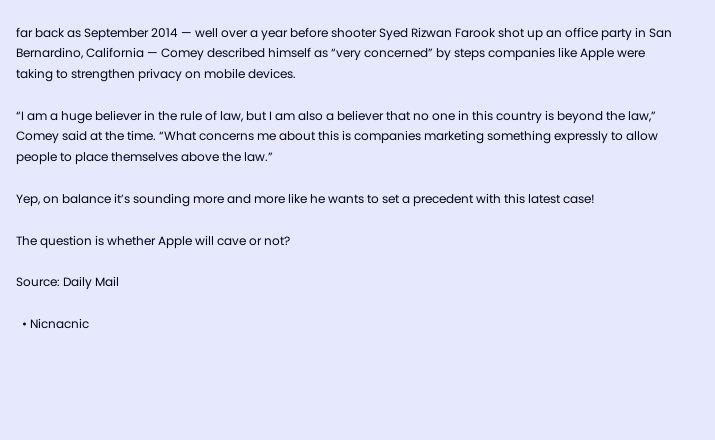far back as September 2014 — well over a year before shooter Syed Rizwan Farook shot up an office party in San Bernardino, California — Comey described himself as “very concerned” by steps companies like Apple were taking to strengthen privacy on mobile devices.

“I am a huge believer in the rule of law, but I am also a believer that no one in this country is beyond the law,” Comey said at the time. “What concerns me about this is companies marketing something expressly to allow people to place themselves above the law.”

Yep, on balance it’s sounding more and more like he wants to set a precedent with this latest case!

The question is whether Apple will cave or not?

Source: Daily Mail

  • Nicnacnic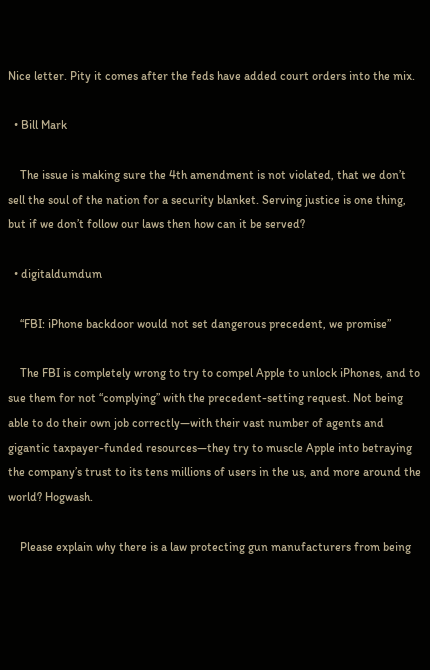Nice letter. Pity it comes after the feds have added court orders into the mix.

  • Bill Mark

    The issue is making sure the 4th amendment is not violated, that we don’t sell the soul of the nation for a security blanket. Serving justice is one thing, but if we don’t follow our laws then how can it be served?

  • digitaldumdum

    “FBI: iPhone backdoor would not set dangerous precedent, we promise”

    The FBI is completely wrong to try to compel Apple to unlock iPhones, and to sue them for not “complying” with the precedent-setting request. Not being able to do their own job correctly—with their vast number of agents and gigantic taxpayer-funded resources—they try to muscle Apple into betraying the company’s trust to its tens millions of users in the us, and more around the world? Hogwash.

    Please explain why there is a law protecting gun manufacturers from being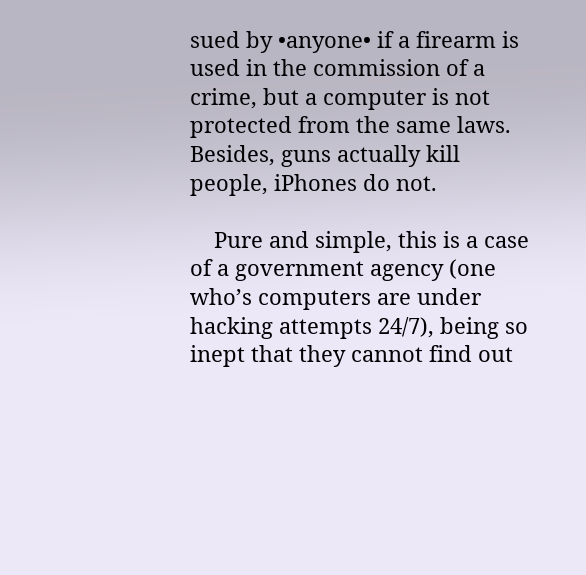sued by •anyone• if a firearm is used in the commission of a crime, but a computer is not protected from the same laws. Besides, guns actually kill people, iPhones do not.

    Pure and simple, this is a case of a government agency (one who’s computers are under hacking attempts 24/7), being so inept that they cannot find out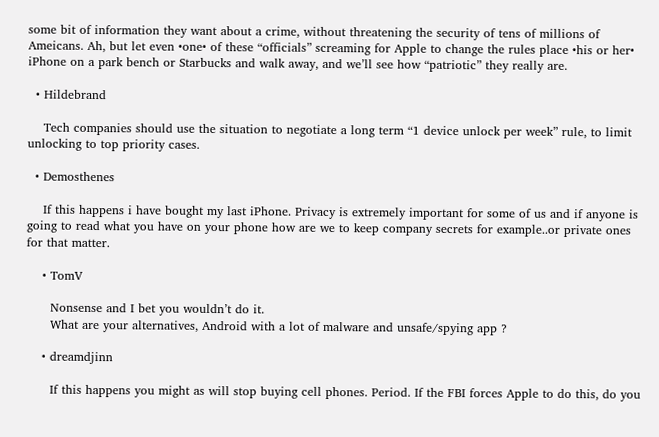some bit of information they want about a crime, without threatening the security of tens of millions of Ameicans. Ah, but let even •one• of these “officials” screaming for Apple to change the rules place •his or her• iPhone on a park bench or Starbucks and walk away, and we’ll see how “patriotic” they really are.

  • Hildebrand

    Tech companies should use the situation to negotiate a long term “1 device unlock per week” rule, to limit unlocking to top priority cases.

  • Demosthenes

    If this happens i have bought my last iPhone. Privacy is extremely important for some of us and if anyone is going to read what you have on your phone how are we to keep company secrets for example..or private ones for that matter.

    • TomV

      Nonsense and I bet you wouldn’t do it.
      What are your alternatives, Android with a lot of malware and unsafe/spying app ?

    • dreamdjinn

      If this happens you might as will stop buying cell phones. Period. If the FBI forces Apple to do this, do you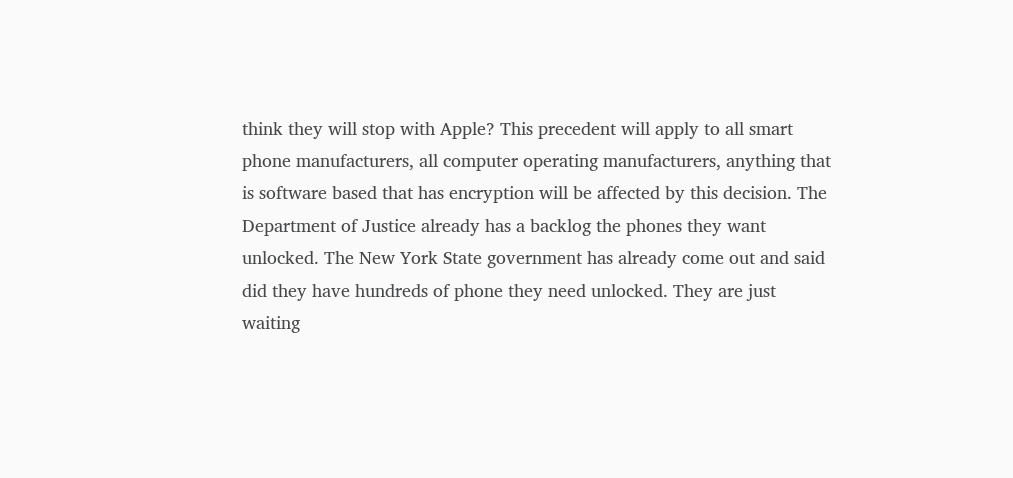think they will stop with Apple? This precedent will apply to all smart phone manufacturers, all computer operating manufacturers, anything that is software based that has encryption will be affected by this decision. The Department of Justice already has a backlog the phones they want unlocked. The New York State government has already come out and said did they have hundreds of phone they need unlocked. They are just waiting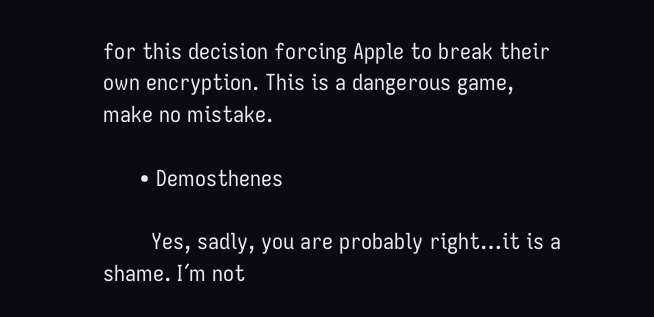for this decision forcing Apple to break their own encryption. This is a dangerous game, make no mistake.

      • Demosthenes

        Yes, sadly, you are probably right…it is a shame. I´m not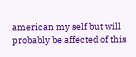american my self but will probably be affected of this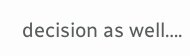decision as well….